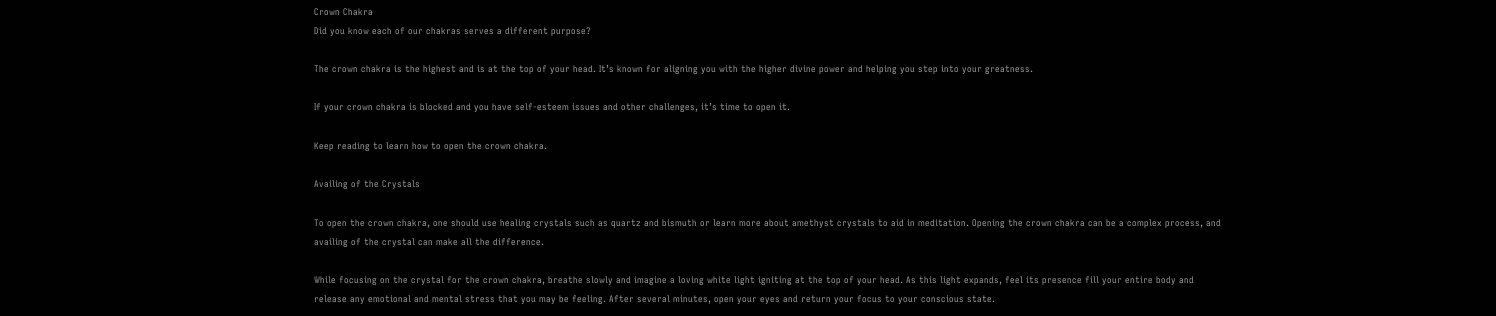Crown Chakra
Did you know each of our chakras serves a different purpose?

The crown chakra is the highest and is at the top of your head. It’s known for aligning you with the higher divine power and helping you step into your greatness.

If your crown chakra is blocked and you have self-esteem issues and other challenges, it’s time to open it.

Keep reading to learn how to open the crown chakra.

Availing of the Crystals

To open the crown chakra, one should use healing crystals such as quartz and bismuth or learn more about amethyst crystals to aid in meditation. Opening the crown chakra can be a complex process, and availing of the crystal can make all the difference.

While focusing on the crystal for the crown chakra, breathe slowly and imagine a loving white light igniting at the top of your head. As this light expands, feel its presence fill your entire body and release any emotional and mental stress that you may be feeling. After several minutes, open your eyes and return your focus to your conscious state.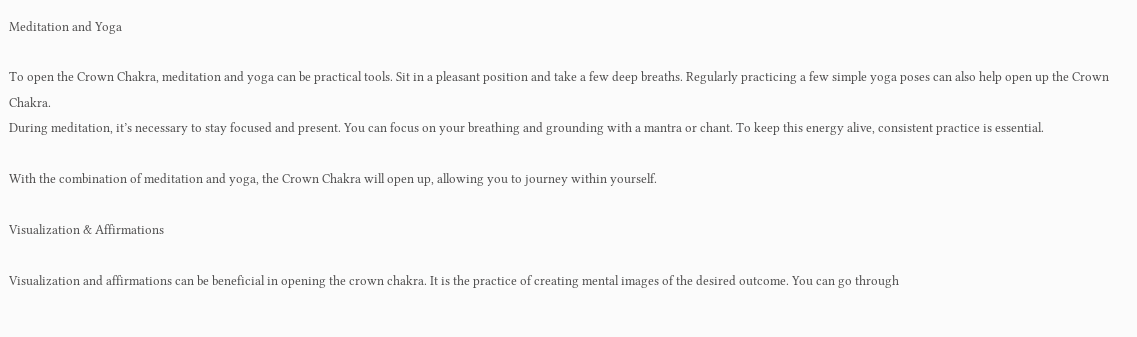Meditation and Yoga

To open the Crown Chakra, meditation and yoga can be practical tools. Sit in a pleasant position and take a few deep breaths. Regularly practicing a few simple yoga poses can also help open up the Crown Chakra.
During meditation, it’s necessary to stay focused and present. You can focus on your breathing and grounding with a mantra or chant. To keep this energy alive, consistent practice is essential.

With the combination of meditation and yoga, the Crown Chakra will open up, allowing you to journey within yourself.

Visualization & Affirmations

Visualization and affirmations can be beneficial in opening the crown chakra. It is the practice of creating mental images of the desired outcome. You can go through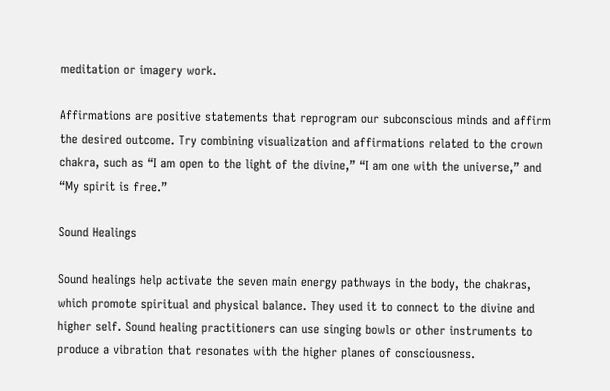meditation or imagery work.

Affirmations are positive statements that reprogram our subconscious minds and affirm the desired outcome. Try combining visualization and affirmations related to the crown chakra, such as “I am open to the light of the divine,” “I am one with the universe,” and “My spirit is free.”

Sound Healings

Sound healings help activate the seven main energy pathways in the body, the chakras, which promote spiritual and physical balance. They used it to connect to the divine and higher self. Sound healing practitioners can use singing bowls or other instruments to produce a vibration that resonates with the higher planes of consciousness.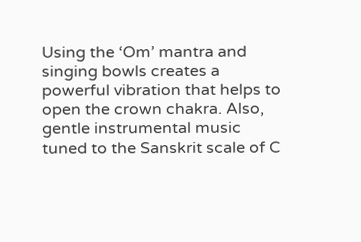Using the ‘Om’ mantra and singing bowls creates a powerful vibration that helps to open the crown chakra. Also, gentle instrumental music tuned to the Sanskrit scale of C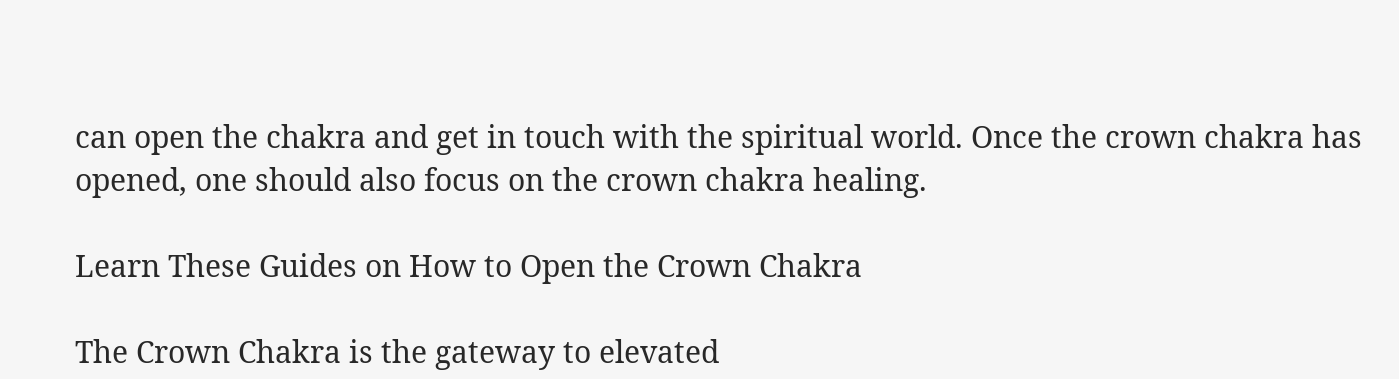can open the chakra and get in touch with the spiritual world. Once the crown chakra has opened, one should also focus on the crown chakra healing.

Learn These Guides on How to Open the Crown Chakra

The Crown Chakra is the gateway to elevated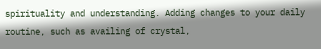spirituality and understanding. Adding changes to your daily routine, such as availing of crystal,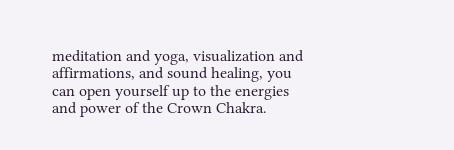meditation and yoga, visualization and affirmations, and sound healing, you can open yourself up to the energies and power of the Crown Chakra.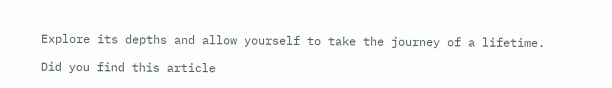Explore its depths and allow yourself to take the journey of a lifetime.

Did you find this article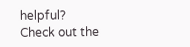helpful? Check out the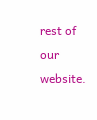rest of our website.